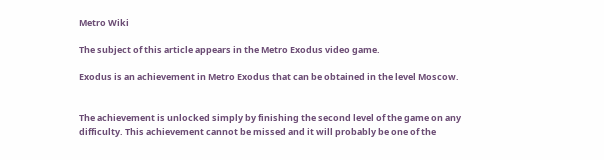Metro Wiki

The subject of this article appears in the Metro Exodus video game.

Exodus is an achievement in Metro Exodus that can be obtained in the level Moscow.


The achievement is unlocked simply by finishing the second level of the game on any difficulty. This achievement cannot be missed and it will probably be one of the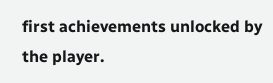first achievements unlocked by the player.